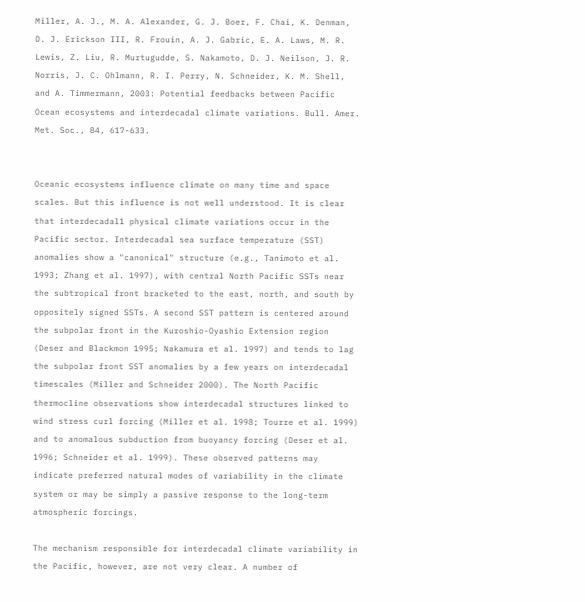Miller, A. J., M. A. Alexander, G. J. Boer, F. Chai, K. Denman, D. J. Erickson III, R. Frouin, A. J. Gabric, E. A. Laws, M. R. Lewis, Z. Liu, R. Murtugudde, S. Nakamoto, D. J. Neilson, J. R. Norris, J. C. Ohlmann, R. I. Perry, N. Schneider, K. M. Shell, and A. Timmermann, 2003: Potential feedbacks between Pacific Ocean ecosystems and interdecadal climate variations. Bull. Amer. Met. Soc., 84, 617-633.


Oceanic ecosystems influence climate on many time and space scales. But this influence is not well understood. It is clear that interdecadal1 physical climate variations occur in the Pacific sector. Interdecadal sea surface temperature (SST) anomalies show a "canonical" structure (e.g., Tanimoto et al. 1993; Zhang et al. 1997), with central North Pacific SSTs near the subtropical front bracketed to the east, north, and south by oppositely signed SSTs. A second SST pattern is centered around the subpolar front in the Kuroshio-Oyashio Extension region (Deser and Blackmon 1995; Nakamura et al. 1997) and tends to lag the subpolar front SST anomalies by a few years on interdecadal timescales (Miller and Schneider 2000). The North Pacific thermocline observations show interdecadal structures linked to wind stress curl forcing (Miller et al. 1998; Tourre et al. 1999) and to anomalous subduction from buoyancy forcing (Deser et al. 1996; Schneider et al. 1999). These observed patterns may indicate preferred natural modes of variability in the climate system or may be simply a passive response to the long-term atmospheric forcings.

The mechanism responsible for interdecadal climate variability in the Pacific, however, are not very clear. A number of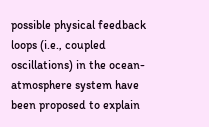possible physical feedback loops (i.e., coupled oscillations) in the ocean-atmosphere system have been proposed to explain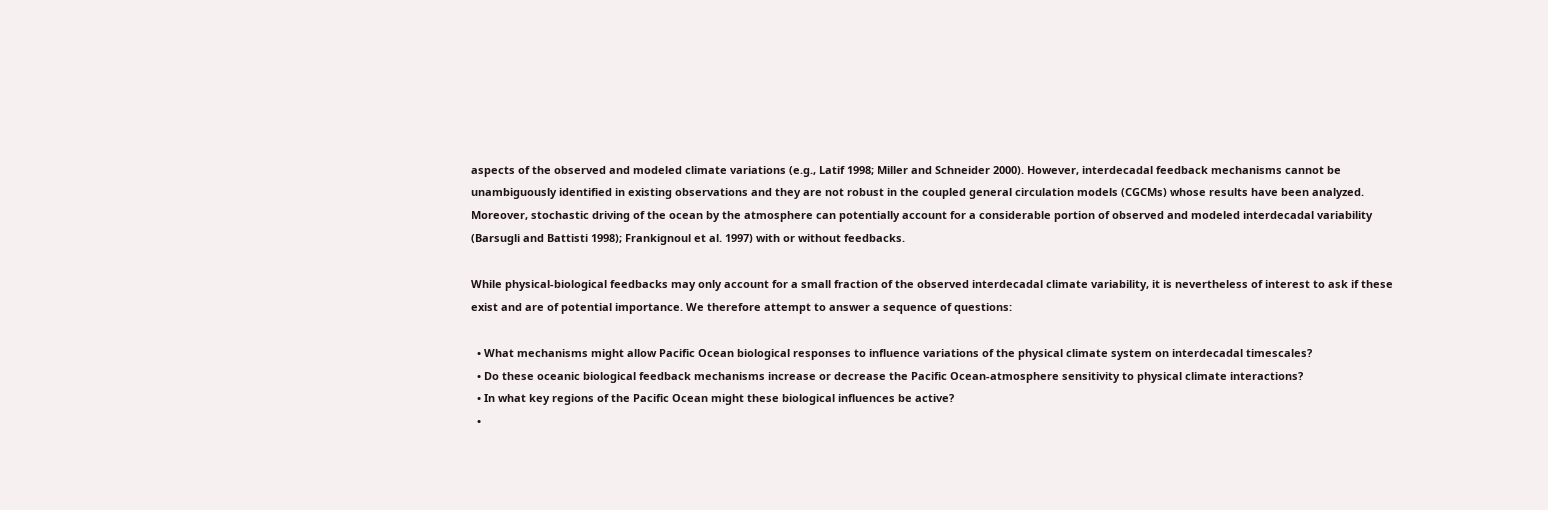aspects of the observed and modeled climate variations (e.g., Latif 1998; Miller and Schneider 2000). However, interdecadal feedback mechanisms cannot be unambiguously identified in existing observations and they are not robust in the coupled general circulation models (CGCMs) whose results have been analyzed. Moreover, stochastic driving of the ocean by the atmosphere can potentially account for a considerable portion of observed and modeled interdecadal variability (Barsugli and Battisti 1998); Frankignoul et al. 1997) with or without feedbacks.

While physical-biological feedbacks may only account for a small fraction of the observed interdecadal climate variability, it is nevertheless of interest to ask if these exist and are of potential importance. We therefore attempt to answer a sequence of questions:

  • What mechanisms might allow Pacific Ocean biological responses to influence variations of the physical climate system on interdecadal timescales?
  • Do these oceanic biological feedback mechanisms increase or decrease the Pacific Ocean-atmosphere sensitivity to physical climate interactions?
  • In what key regions of the Pacific Ocean might these biological influences be active?
  •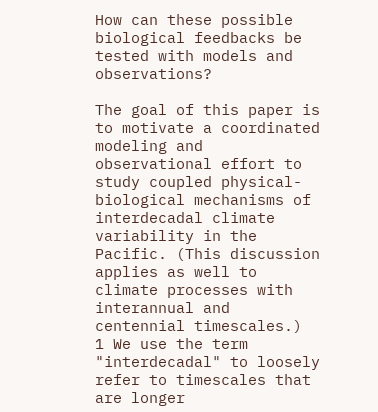How can these possible biological feedbacks be tested with models and observations?

The goal of this paper is to motivate a coordinated modeling and observational effort to study coupled physical-biological mechanisms of interdecadal climate variability in the Pacific. (This discussion applies as well to climate processes with interannual and centennial timescales.)
1 We use the term "interdecadal" to loosely refer to timescales that are longer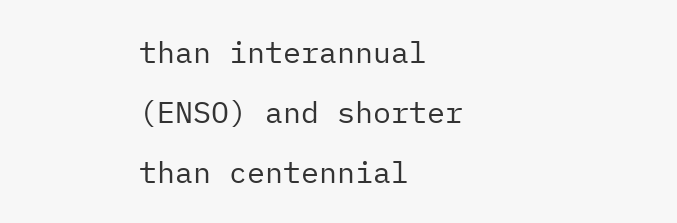than interannual (ENSO) and shorter than centennial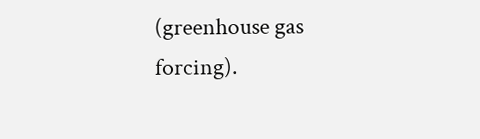(greenhouse gas forcing).